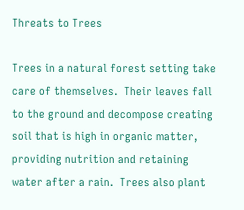Threats to Trees

Trees in a natural forest setting take care of themselves.  Their leaves fall to the ground and decompose creating soil that is high in organic matter, providing nutrition and retaining water after a rain.  Trees also plant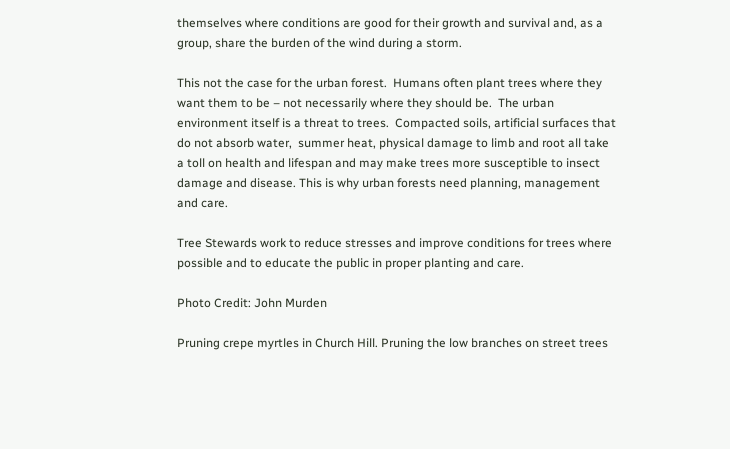themselves where conditions are good for their growth and survival and, as a group, share the burden of the wind during a storm.

This not the case for the urban forest.  Humans often plant trees where they want them to be – not necessarily where they should be.  The urban environment itself is a threat to trees.  Compacted soils, artificial surfaces that do not absorb water,  summer heat, physical damage to limb and root all take a toll on health and lifespan and may make trees more susceptible to insect damage and disease. This is why urban forests need planning, management and care.

Tree Stewards work to reduce stresses and improve conditions for trees where possible and to educate the public in proper planting and care.

Photo Credit: John Murden

Pruning crepe myrtles in Church Hill. Pruning the low branches on street trees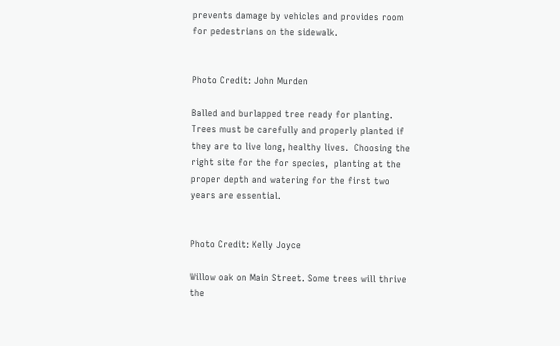prevents damage by vehicles and provides room for pedestrians on the sidewalk.


Photo Credit: John Murden

Balled and burlapped tree ready for planting. Trees must be carefully and properly planted if they are to live long, healthy lives.  Choosing the right site for the for species,  planting at the proper depth and watering for the first two years are essential.


Photo Credit: Kelly Joyce

Willow oak on Main Street. Some trees will thrive the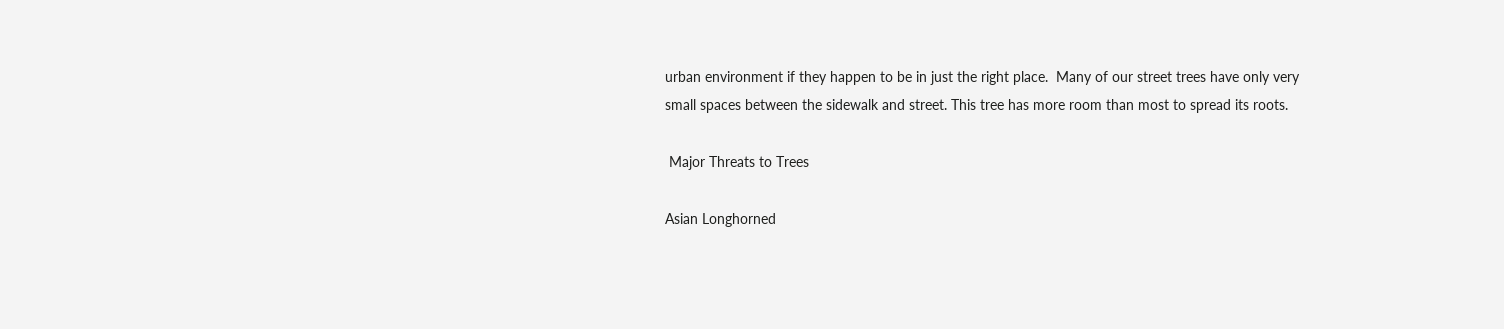urban environment if they happen to be in just the right place.  Many of our street trees have only very small spaces between the sidewalk and street. This tree has more room than most to spread its roots.

 Major Threats to Trees

Asian Longhorned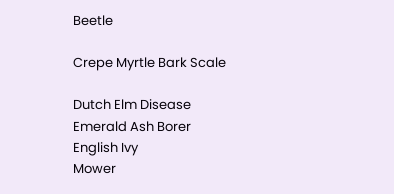Beetle

Crepe Myrtle Bark Scale

Dutch Elm Disease
Emerald Ash Borer
English Ivy
Mower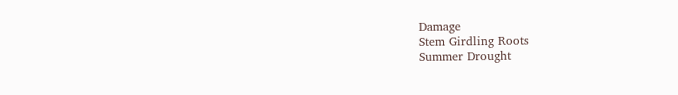Damage
Stem Girdling Roots
Summer Drought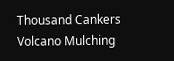Thousand Cankers
Volcano Mulching